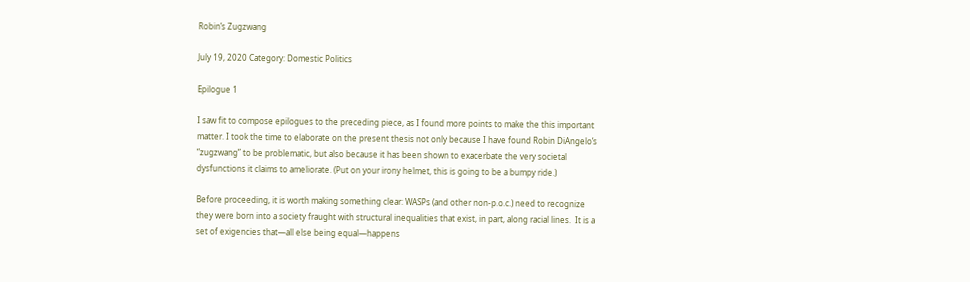Robin’s Zugzwang

July 19, 2020 Category: Domestic Politics

Epilogue 1

I saw fit to compose epilogues to the preceding piece, as I found more points to make the this important matter. I took the time to elaborate on the present thesis not only because I have found Robin DiAngelo’s “zugzwang” to be problematic, but also because it has been shown to exacerbate the very societal dysfunctions it claims to ameliorate. (Put on your irony helmet, this is going to be a bumpy ride.)

Before proceeding, it is worth making something clear: WASPs (and other non-p.o.c.) need to recognize they were born into a society fraught with structural inequalities that exist, in part, along racial lines.  It is a set of exigencies that—all else being equal—happens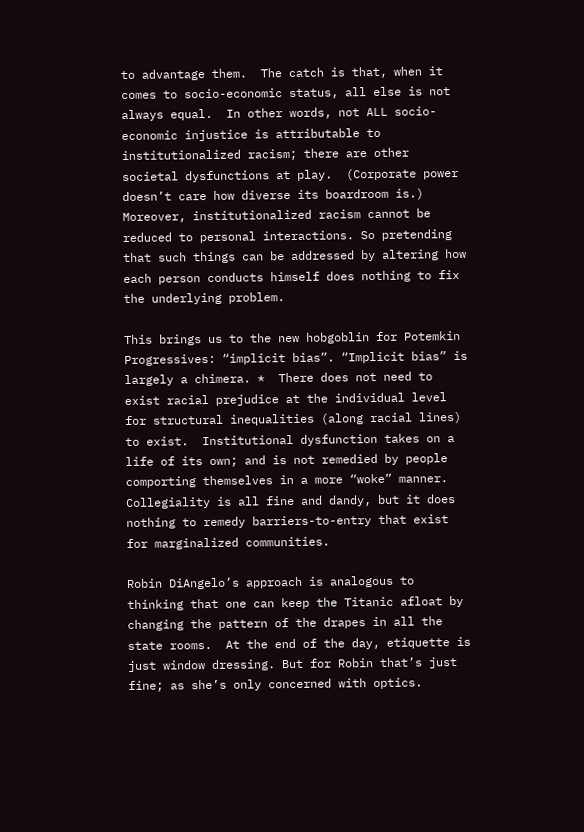to advantage them.  The catch is that, when it comes to socio-economic status, all else is not always equal.  In other words, not ALL socio-economic injustice is attributable to institutionalized racism; there are other societal dysfunctions at play.  (Corporate power doesn’t care how diverse its boardroom is.) Moreover, institutionalized racism cannot be reduced to personal interactions. So pretending that such things can be addressed by altering how each person conducts himself does nothing to fix the underlying problem.

This brings us to the new hobgoblin for Potemkin Progressives: “implicit bias”. “Implicit bias” is largely a chimera. *  There does not need to exist racial prejudice at the individual level for structural inequalities (along racial lines) to exist.  Institutional dysfunction takes on a life of its own; and is not remedied by people comporting themselves in a more “woke” manner.  Collegiality is all fine and dandy, but it does nothing to remedy barriers-to-entry that exist for marginalized communities.

Robin DiAngelo’s approach is analogous to thinking that one can keep the Titanic afloat by changing the pattern of the drapes in all the state rooms.  At the end of the day, etiquette is just window dressing. But for Robin that’s just fine; as she’s only concerned with optics.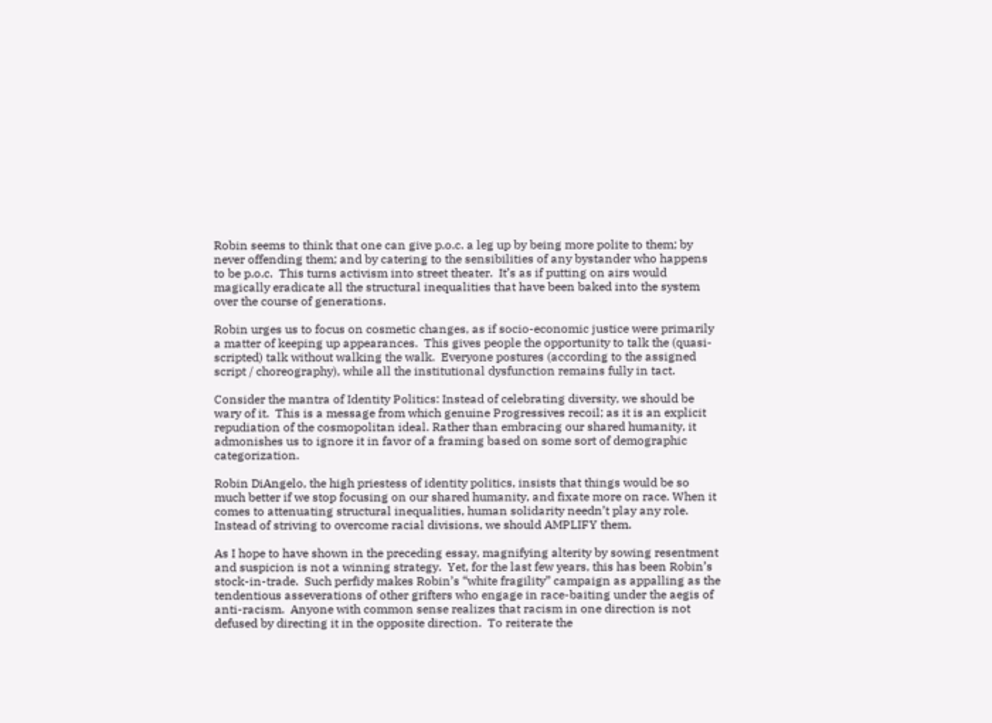Robin seems to think that one can give p.o.c. a leg up by being more polite to them; by never offending them; and by catering to the sensibilities of any bystander who happens to be p.o.c.  This turns activism into street theater.  It’s as if putting on airs would magically eradicate all the structural inequalities that have been baked into the system over the course of generations.

Robin urges us to focus on cosmetic changes, as if socio-economic justice were primarily a matter of keeping up appearances.  This gives people the opportunity to talk the (quasi-scripted) talk without walking the walk.  Everyone postures (according to the assigned script / choreography), while all the institutional dysfunction remains fully in tact.

Consider the mantra of Identity Politics: Instead of celebrating diversity, we should be wary of it.  This is a message from which genuine Progressives recoil; as it is an explicit repudiation of the cosmopolitan ideal. Rather than embracing our shared humanity, it admonishes us to ignore it in favor of a framing based on some sort of demographic categorization.

Robin DiAngelo, the high priestess of identity politics, insists that things would be so much better if we stop focusing on our shared humanity, and fixate more on race. When it comes to attenuating structural inequalities, human solidarity needn’t play any role. Instead of striving to overcome racial divisions, we should AMPLIFY them.

As I hope to have shown in the preceding essay, magnifying alterity by sowing resentment and suspicion is not a winning strategy.  Yet, for the last few years, this has been Robin’s stock-in-trade.  Such perfidy makes Robin’s “white fragility” campaign as appalling as the tendentious asseverations of other grifters who engage in race-baiting under the aegis of anti-racism.  Anyone with common sense realizes that racism in one direction is not defused by directing it in the opposite direction.  To reiterate the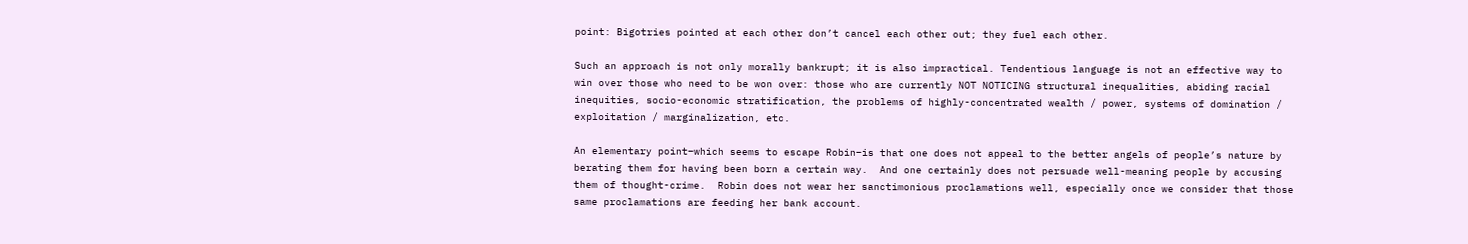point: Bigotries pointed at each other don’t cancel each other out; they fuel each other.

Such an approach is not only morally bankrupt; it is also impractical. Tendentious language is not an effective way to win over those who need to be won over: those who are currently NOT NOTICING structural inequalities, abiding racial inequities, socio-economic stratification, the problems of highly-concentrated wealth / power, systems of domination / exploitation / marginalization, etc.

An elementary point–which seems to escape Robin–is that one does not appeal to the better angels of people’s nature by berating them for having been born a certain way.  And one certainly does not persuade well-meaning people by accusing them of thought-crime.  Robin does not wear her sanctimonious proclamations well, especially once we consider that those same proclamations are feeding her bank account.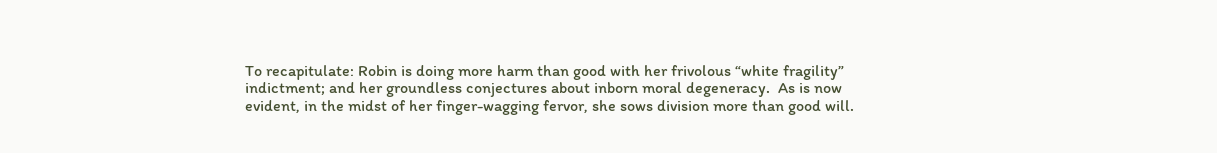To recapitulate: Robin is doing more harm than good with her frivolous “white fragility” indictment; and her groundless conjectures about inborn moral degeneracy.  As is now evident, in the midst of her finger-wagging fervor, she sows division more than good will.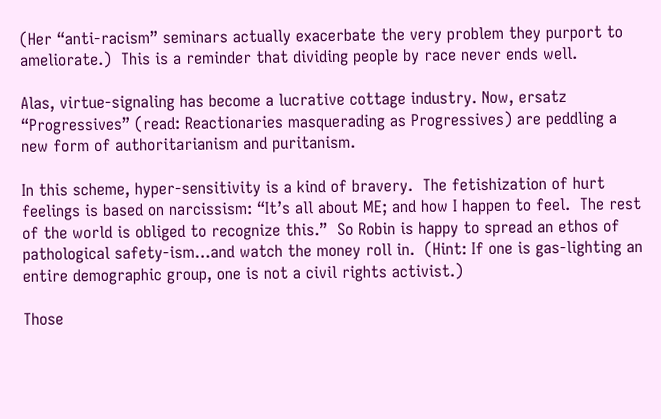(Her “anti-racism” seminars actually exacerbate the very problem they purport to ameliorate.)  This is a reminder that dividing people by race never ends well.

Alas, virtue-signaling has become a lucrative cottage industry. Now, ersatz “Progressives” (read: Reactionaries masquerading as Progressives) are peddling a new form of authoritarianism and puritanism.

In this scheme, hyper-sensitivity is a kind of bravery.  The fetishization of hurt feelings is based on narcissism: “It’s all about ME; and how I happen to feel.  The rest of the world is obliged to recognize this.”  So Robin is happy to spread an ethos of pathological safety-ism…and watch the money roll in.  (Hint: If one is gas-lighting an entire demographic group, one is not a civil rights activist.)

Those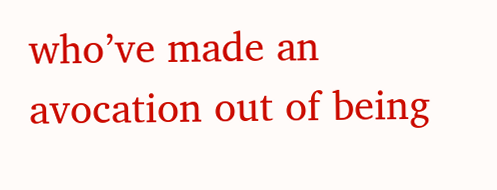who’ve made an avocation out of being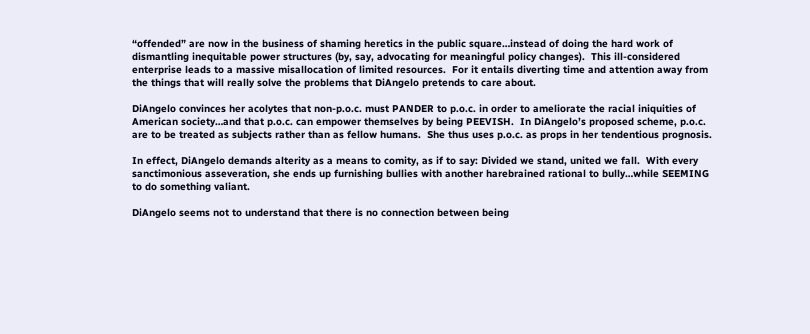“offended” are now in the business of shaming heretics in the public square…instead of doing the hard work of dismantling inequitable power structures (by, say, advocating for meaningful policy changes).  This ill-considered enterprise leads to a massive misallocation of limited resources.  For it entails diverting time and attention away from the things that will really solve the problems that DiAngelo pretends to care about.

DiAngelo convinces her acolytes that non-p.o.c. must PANDER to p.o.c. in order to ameliorate the racial iniquities of American society…and that p.o.c. can empower themselves by being PEEVISH.  In DiAngelo’s proposed scheme, p.o.c. are to be treated as subjects rather than as fellow humans.  She thus uses p.o.c. as props in her tendentious prognosis.

In effect, DiAngelo demands alterity as a means to comity, as if to say: Divided we stand, united we fall.  With every sanctimonious asseveration, she ends up furnishing bullies with another harebrained rational to bully…while SEEMING to do something valiant.

DiAngelo seems not to understand that there is no connection between being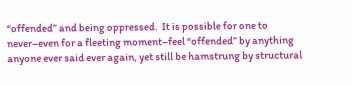“offended” and being oppressed.  It is possible for one to never–even for a fleeting moment–feel “offended” by anything anyone ever said ever again, yet still be hamstrung by structural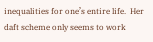inequalities for one’s entire life.  Her daft scheme only seems to work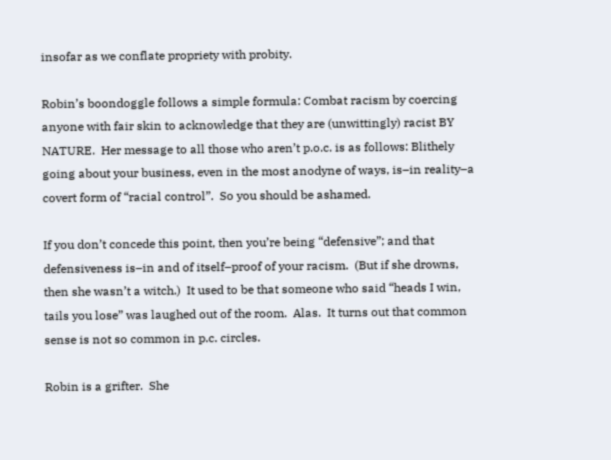insofar as we conflate propriety with probity.

Robin’s boondoggle follows a simple formula: Combat racism by coercing anyone with fair skin to acknowledge that they are (unwittingly) racist BY NATURE.  Her message to all those who aren’t p.o.c. is as follows: Blithely going about your business, even in the most anodyne of ways, is–in reality–a covert form of “racial control”.  So you should be ashamed.

If you don’t concede this point, then you’re being “defensive”; and that defensiveness is–in and of itself–proof of your racism.  (But if she drowns, then she wasn’t a witch.)  It used to be that someone who said “heads I win, tails you lose” was laughed out of the room.  Alas.  It turns out that common sense is not so common in p.c. circles.

Robin is a grifter.  She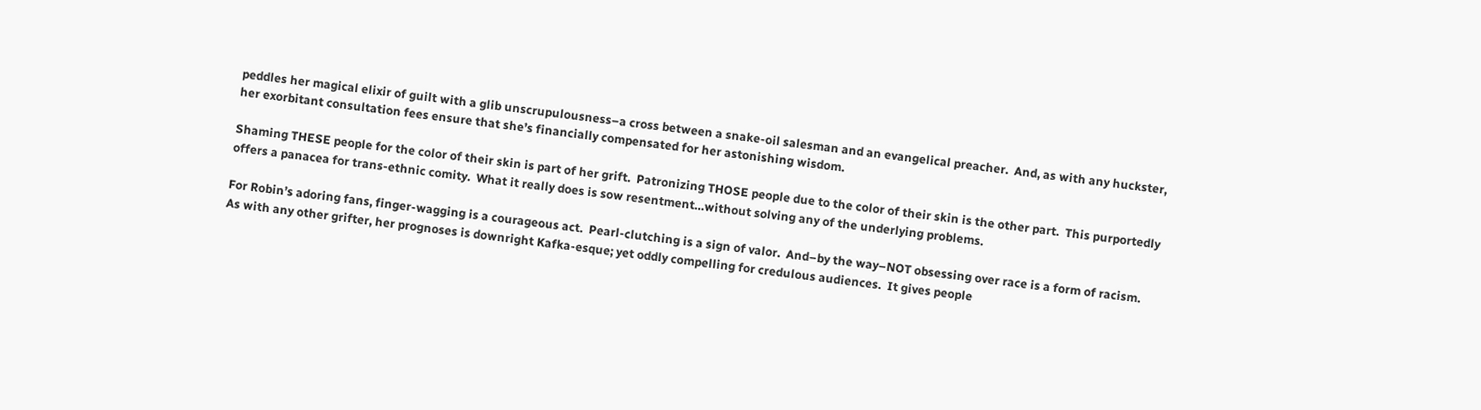peddles her magical elixir of guilt with a glib unscrupulousness–a cross between a snake-oil salesman and an evangelical preacher.  And, as with any huckster, her exorbitant consultation fees ensure that she’s financially compensated for her astonishing wisdom.

Shaming THESE people for the color of their skin is part of her grift.  Patronizing THOSE people due to the color of their skin is the other part.  This purportedly offers a panacea for trans-ethnic comity.  What it really does is sow resentment…without solving any of the underlying problems.

For Robin’s adoring fans, finger-wagging is a courageous act.  Pearl-clutching is a sign of valor.  And–by the way–NOT obsessing over race is a form of racism.  As with any other grifter, her prognoses is downright Kafka-esque; yet oddly compelling for credulous audiences.  It gives people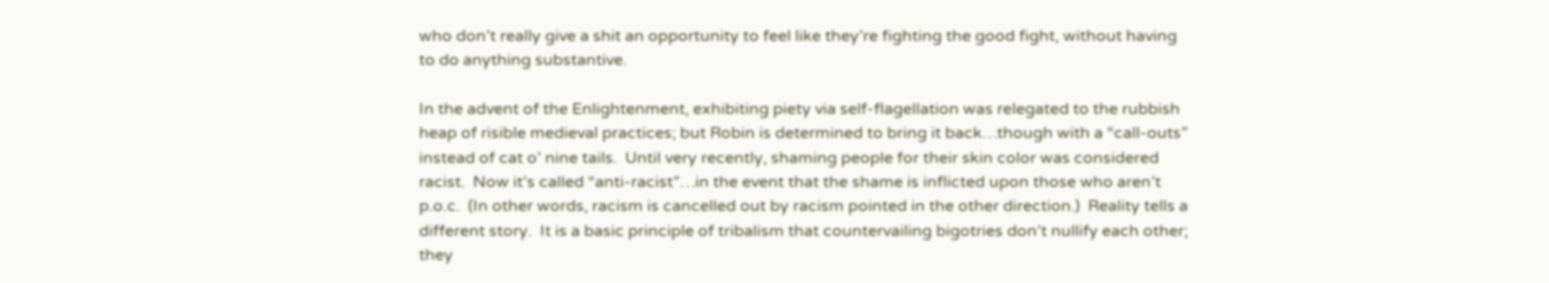who don’t really give a shit an opportunity to feel like they’re fighting the good fight, without having to do anything substantive.

In the advent of the Enlightenment, exhibiting piety via self-flagellation was relegated to the rubbish heap of risible medieval practices; but Robin is determined to bring it back…though with a “call-outs” instead of cat o’ nine tails.  Until very recently, shaming people for their skin color was considered racist.  Now it’s called “anti-racist”…in the event that the shame is inflicted upon those who aren’t p.o.c.  (In other words, racism is cancelled out by racism pointed in the other direction.)  Reality tells a different story.  It is a basic principle of tribalism that countervailing bigotries don’t nullify each other; they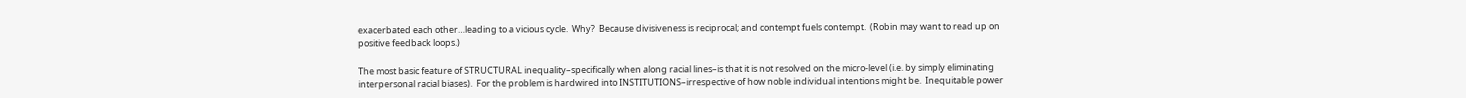exacerbated each other…leading to a vicious cycle.  Why?  Because divisiveness is reciprocal; and contempt fuels contempt.  (Robin may want to read up on positive feedback loops.)

The most basic feature of STRUCTURAL inequality–specifically when along racial lines–is that it is not resolved on the micro-level (i.e. by simply eliminating interpersonal racial biases).  For the problem is hardwired into INSTITUTIONS–irrespective of how noble individual intentions might be.  Inequitable power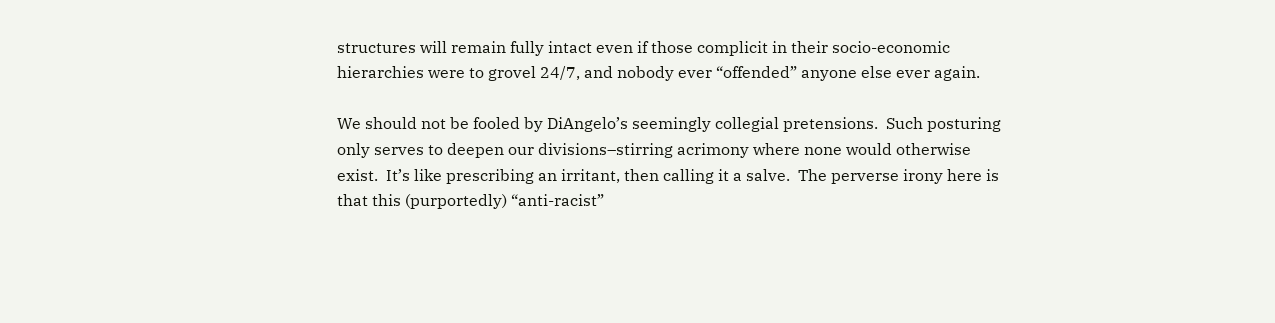structures will remain fully intact even if those complicit in their socio-economic hierarchies were to grovel 24/7, and nobody ever “offended” anyone else ever again.

We should not be fooled by DiAngelo’s seemingly collegial pretensions.  Such posturing only serves to deepen our divisions–stirring acrimony where none would otherwise exist.  It’s like prescribing an irritant, then calling it a salve.  The perverse irony here is that this (purportedly) “anti-racist”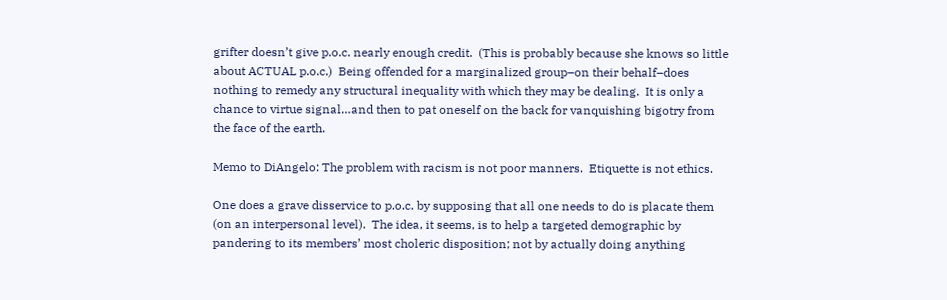grifter doesn’t give p.o.c. nearly enough credit.  (This is probably because she knows so little about ACTUAL p.o.c.)  Being offended for a marginalized group–on their behalf–does nothing to remedy any structural inequality with which they may be dealing.  It is only a chance to virtue signal…and then to pat oneself on the back for vanquishing bigotry from the face of the earth.

Memo to DiAngelo: The problem with racism is not poor manners.  Etiquette is not ethics.

One does a grave disservice to p.o.c. by supposing that all one needs to do is placate them (on an interpersonal level).  The idea, it seems, is to help a targeted demographic by pandering to its members’ most choleric disposition; not by actually doing anything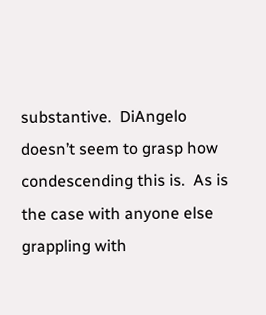substantive.  DiAngelo doesn’t seem to grasp how condescending this is.  As is the case with anyone else grappling with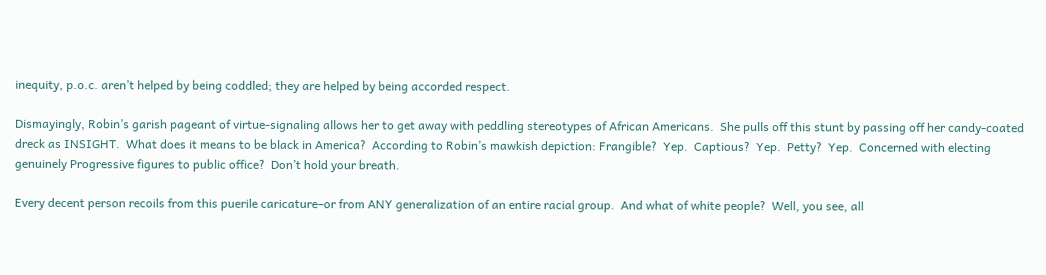inequity, p.o.c. aren’t helped by being coddled; they are helped by being accorded respect.

Dismayingly, Robin’s garish pageant of virtue-signaling allows her to get away with peddling stereotypes of African Americans.  She pulls off this stunt by passing off her candy-coated dreck as INSIGHT.  What does it means to be black in America?  According to Robin’s mawkish depiction: Frangible?  Yep.  Captious?  Yep.  Petty?  Yep.  Concerned with electing genuinely Progressive figures to public office?  Don’t hold your breath.

Every decent person recoils from this puerile caricature–or from ANY generalization of an entire racial group.  And what of white people?  Well, you see, all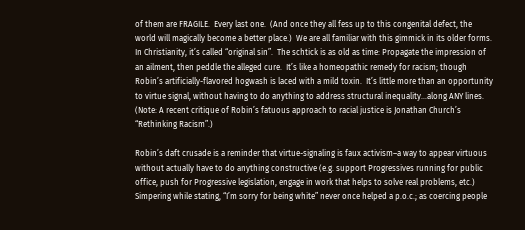of them are FRAGILE.  Every last one.  (And once they all fess up to this congenital defect, the world will magically become a better place.)  We are all familiar with this gimmick in its older forms.  In Christianity, it’s called “original sin”.  The schtick is as old as time: Propagate the impression of an ailment, then peddle the alleged cure.  It’s like a homeopathic remedy for racism; though Robin’s artificially-flavored hogwash is laced with a mild toxin.  It’s little more than an opportunity to virtue signal, without having to do anything to address structural inequality…along ANY lines.  (Note: A recent critique of Robin’s fatuous approach to racial justice is Jonathan Church’s “Rethinking Racism”.)

Robin’s daft crusade is a reminder that virtue-signaling is faux activism–a way to appear virtuous without actually have to do anything constructive (e.g. support Progressives running for public office, push for Progressive legislation, engage in work that helps to solve real problems, etc.)  Simpering while stating, “I’m sorry for being white” never once helped a p.o.c.; as coercing people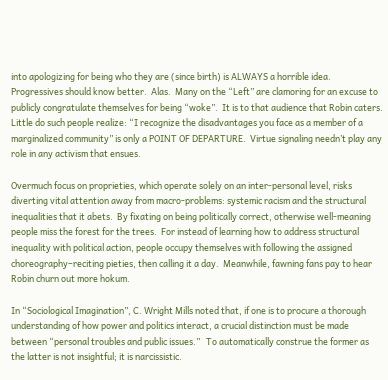into apologizing for being who they are (since birth) is ALWAYS a horrible idea.  Progressives should know better.  Alas.  Many on the “Left” are clamoring for an excuse to publicly congratulate themselves for being “woke”.  It is to that audience that Robin caters.  Little do such people realize: “I recognize the disadvantages you face as a member of a marginalized community” is only a POINT OF DEPARTURE.  Virtue signaling needn’t play any role in any activism that ensues.

Overmuch focus on proprieties, which operate solely on an inter-personal level, risks diverting vital attention away from macro-problems: systemic racism and the structural inequalities that it abets.  By fixating on being politically correct, otherwise well-meaning people miss the forest for the trees.  For instead of learning how to address structural inequality with political action, people occupy themselves with following the assigned choreography–reciting pieties, then calling it a day.  Meanwhile, fawning fans pay to hear Robin churn out more hokum.

In “Sociological Imagination”, C. Wright Mills noted that, if one is to procure a thorough understanding of how power and politics interact, a crucial distinction must be made between “personal troubles and public issues.”   To automatically construe the former as the latter is not insightful; it is narcissistic.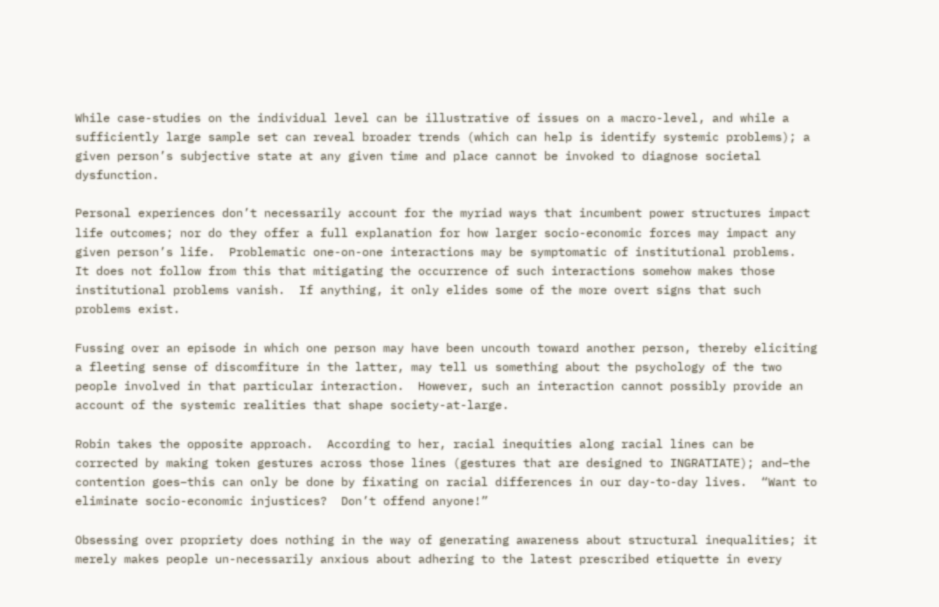While case-studies on the individual level can be illustrative of issues on a macro-level, and while a sufficiently large sample set can reveal broader trends (which can help is identify systemic problems); a given person’s subjective state at any given time and place cannot be invoked to diagnose societal dysfunction.

Personal experiences don’t necessarily account for the myriad ways that incumbent power structures impact life outcomes; nor do they offer a full explanation for how larger socio-economic forces may impact any given person’s life.  Problematic one-on-one interactions may be symptomatic of institutional problems.  It does not follow from this that mitigating the occurrence of such interactions somehow makes those institutional problems vanish.  If anything, it only elides some of the more overt signs that such problems exist.

Fussing over an episode in which one person may have been uncouth toward another person, thereby eliciting a fleeting sense of discomfiture in the latter, may tell us something about the psychology of the two people involved in that particular interaction.  However, such an interaction cannot possibly provide an account of the systemic realities that shape society-at-large.

Robin takes the opposite approach.  According to her, racial inequities along racial lines can be corrected by making token gestures across those lines (gestures that are designed to INGRATIATE); and–the contention goes–this can only be done by fixating on racial differences in our day-to-day lives.  “Want to eliminate socio-economic injustices?  Don’t offend anyone!”

Obsessing over propriety does nothing in the way of generating awareness about structural inequalities; it merely makes people un-necessarily anxious about adhering to the latest prescribed etiquette in every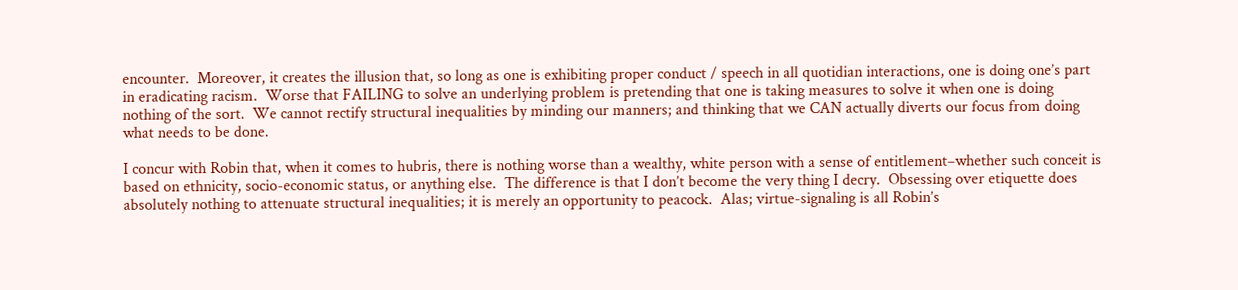encounter.  Moreover, it creates the illusion that, so long as one is exhibiting proper conduct / speech in all quotidian interactions, one is doing one’s part in eradicating racism.  Worse that FAILING to solve an underlying problem is pretending that one is taking measures to solve it when one is doing nothing of the sort.  We cannot rectify structural inequalities by minding our manners; and thinking that we CAN actually diverts our focus from doing what needs to be done.

I concur with Robin that, when it comes to hubris, there is nothing worse than a wealthy, white person with a sense of entitlement–whether such conceit is based on ethnicity, socio-economic status, or anything else.  The difference is that I don’t become the very thing I decry.  Obsessing over etiquette does absolutely nothing to attenuate structural inequalities; it is merely an opportunity to peacock.  Alas; virtue-signaling is all Robin’s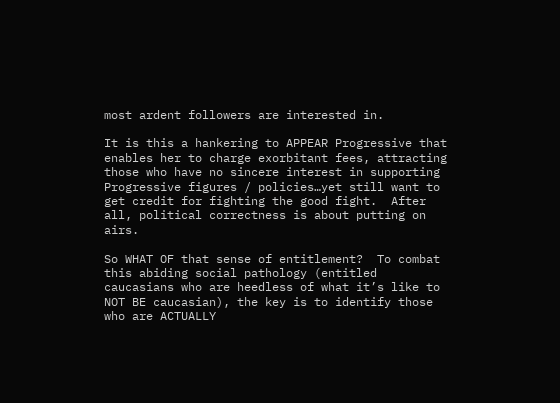most ardent followers are interested in.

It is this a hankering to APPEAR Progressive that enables her to charge exorbitant fees, attracting those who have no sincere interest in supporting Progressive figures / policies…yet still want to get credit for fighting the good fight.  After all, political correctness is about putting on airs.

So WHAT OF that sense of entitlement?  To combat this abiding social pathology (entitled caucasians who are heedless of what it’s like to NOT BE caucasian), the key is to identify those who are ACTUALLY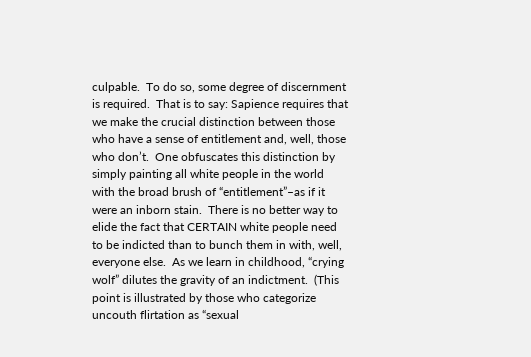culpable.  To do so, some degree of discernment is required.  That is to say: Sapience requires that we make the crucial distinction between those who have a sense of entitlement and, well, those who don’t.  One obfuscates this distinction by simply painting all white people in the world with the broad brush of “entitlement”–as if it were an inborn stain.  There is no better way to elide the fact that CERTAIN white people need to be indicted than to bunch them in with, well, everyone else.  As we learn in childhood, “crying wolf” dilutes the gravity of an indictment.  (This point is illustrated by those who categorize uncouth flirtation as “sexual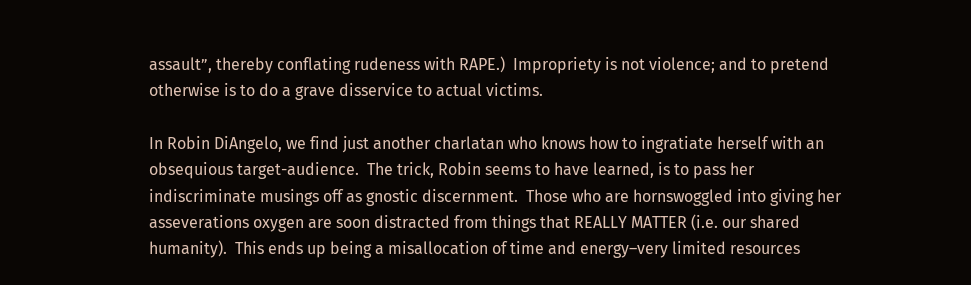assault”, thereby conflating rudeness with RAPE.)  Impropriety is not violence; and to pretend otherwise is to do a grave disservice to actual victims.

In Robin DiAngelo, we find just another charlatan who knows how to ingratiate herself with an obsequious target-audience.  The trick, Robin seems to have learned, is to pass her indiscriminate musings off as gnostic discernment.  Those who are hornswoggled into giving her asseverations oxygen are soon distracted from things that REALLY MATTER (i.e. our shared humanity).  This ends up being a misallocation of time and energy–very limited resources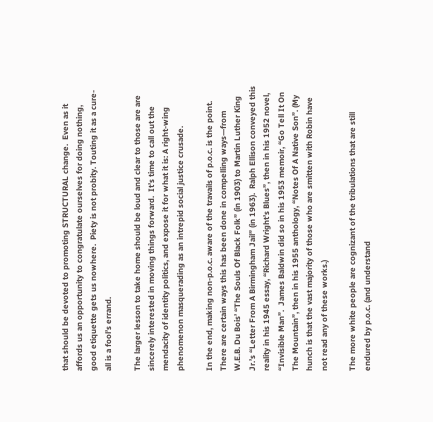that should be devoted to promoting STRUCTURAL change.  Even as it affords us an opportunity to congratulate ourselves for doing nothing, good etiquette gets us nowhere.  Piety is not probity. Touting it as a cure-all is a fool’s errand.

The larger lesson to take home should be loud and clear to those are are sincerely interested in moving things forward.  It’s time to call out the mendacity of identity politics, and expose it for what it is: A right-wing phenomenon masquerading as an intrepid social justice crusade.

In the end, making non-p.o.c. aware of the travails of p.o.c. is the point. There are certain ways this has been done in compelling ways—from W.E.B. Du Bois’ “The Souls Of Black Folk” (in 1903) to Martin Luther King Jr.’s “Letter From A Birmingham Jail” (in 1963).  Ralph Ellison conveyed this reality in his 1945 essay, “Richard Wright’s Blues”, then in his 1952 novel, “Invisible Man”.  James Baldwin did so in his 1953 memoir, “Go Tell It On The Mountain”, then in his 1955 anthology, “Notes Of A Native Son”. (My hunch is that the vast majority of those who are smitten with Robin have not read any of these works.)

The more white people are cognizant of the tribulations that are still endured by p.o.c. (and understand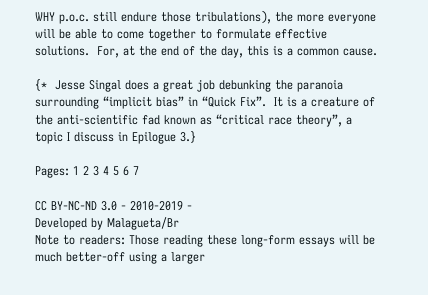WHY p.o.c. still endure those tribulations), the more everyone will be able to come together to formulate effective solutions.  For, at the end of the day, this is a common cause.

{*  Jesse Singal does a great job debunking the paranoia surrounding “implicit bias” in “Quick Fix”.  It is a creature of the anti-scientific fad known as “critical race theory”, a topic I discuss in Epilogue 3.}

Pages: 1 2 3 4 5 6 7

CC BY-NC-ND 3.0 - 2010-2019 -
Developed by Malagueta/Br
Note to readers: Those reading these long-form essays will be much better-off using a larger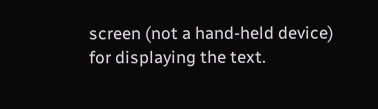screen (not a hand-held device) for displaying the text.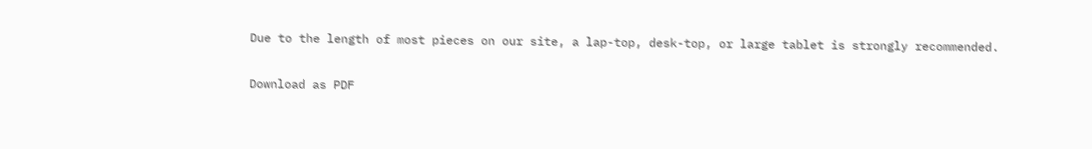Due to the length of most pieces on our site, a lap-top, desk-top, or large tablet is strongly recommended.


Download as PDF